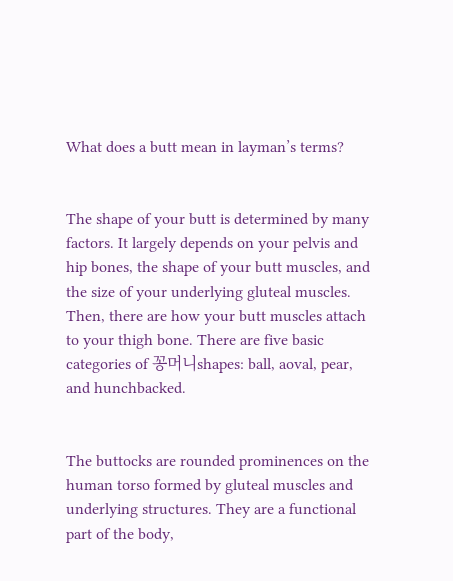What does a butt mean in layman’s terms?


The shape of your butt is determined by many factors. It largely depends on your pelvis and hip bones, the shape of your butt muscles, and the size of your underlying gluteal muscles. Then, there are how your butt muscles attach to your thigh bone. There are five basic categories of 꽁머니shapes: ball, aoval, pear, and hunchbacked.


The buttocks are rounded prominences on the human torso formed by gluteal muscles and underlying structures. They are a functional part of the body,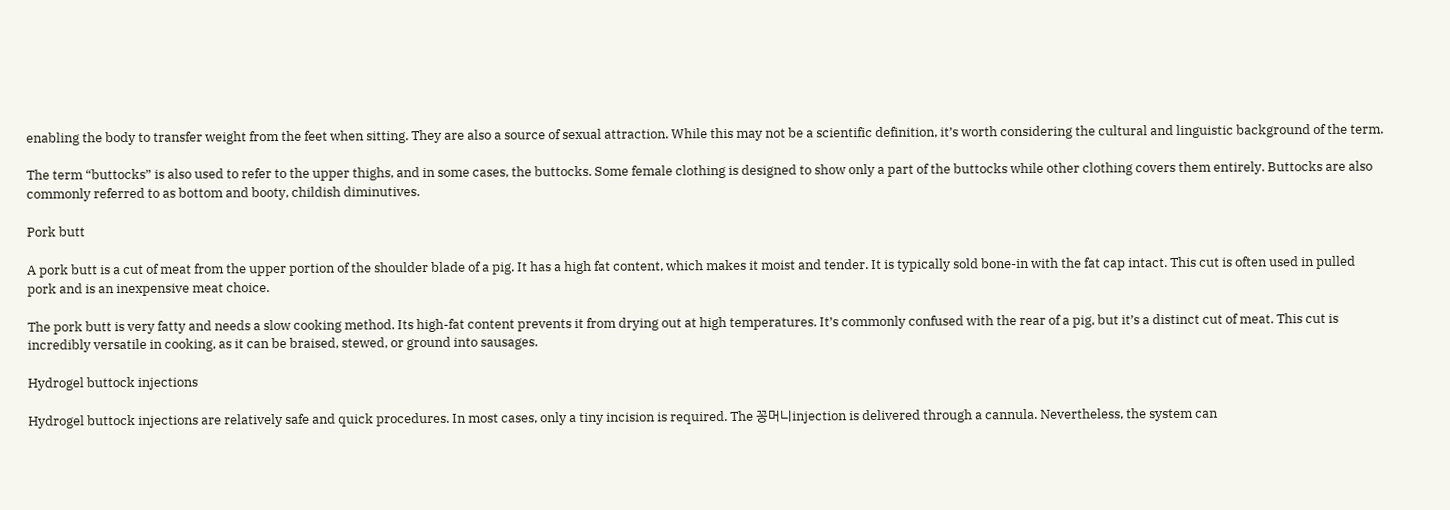enabling the body to transfer weight from the feet when sitting. They are also a source of sexual attraction. While this may not be a scientific definition, it’s worth considering the cultural and linguistic background of the term.

The term “buttocks” is also used to refer to the upper thighs, and in some cases, the buttocks. Some female clothing is designed to show only a part of the buttocks while other clothing covers them entirely. Buttocks are also commonly referred to as bottom and booty, childish diminutives.

Pork butt

A pork butt is a cut of meat from the upper portion of the shoulder blade of a pig. It has a high fat content, which makes it moist and tender. It is typically sold bone-in with the fat cap intact. This cut is often used in pulled pork and is an inexpensive meat choice.

The pork butt is very fatty and needs a slow cooking method. Its high-fat content prevents it from drying out at high temperatures. It’s commonly confused with the rear of a pig, but it’s a distinct cut of meat. This cut is incredibly versatile in cooking, as it can be braised, stewed, or ground into sausages.

Hydrogel buttock injections

Hydrogel buttock injections are relatively safe and quick procedures. In most cases, only a tiny incision is required. The 꽁머니injection is delivered through a cannula. Nevertheless, the system can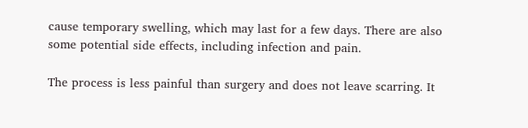cause temporary swelling, which may last for a few days. There are also some potential side effects, including infection and pain.

The process is less painful than surgery and does not leave scarring. It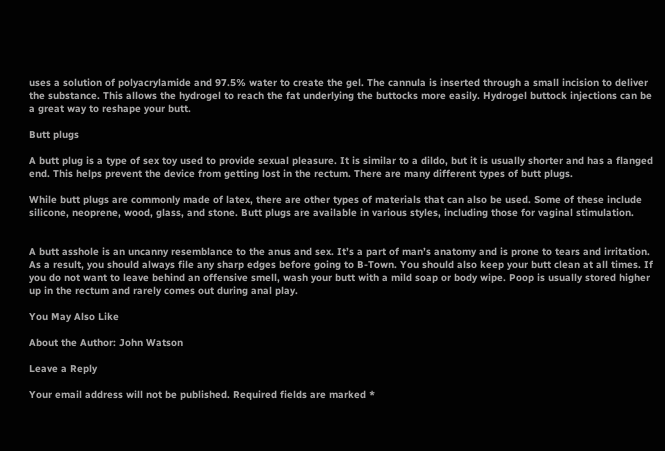uses a solution of polyacrylamide and 97.5% water to create the gel. The cannula is inserted through a small incision to deliver the substance. This allows the hydrogel to reach the fat underlying the buttocks more easily. Hydrogel buttock injections can be a great way to reshape your butt.

Butt plugs

A butt plug is a type of sex toy used to provide sexual pleasure. It is similar to a dildo, but it is usually shorter and has a flanged end. This helps prevent the device from getting lost in the rectum. There are many different types of butt plugs.

While butt plugs are commonly made of latex, there are other types of materials that can also be used. Some of these include silicone, neoprene, wood, glass, and stone. Butt plugs are available in various styles, including those for vaginal stimulation.


A butt asshole is an uncanny resemblance to the anus and sex. It’s a part of man’s anatomy and is prone to tears and irritation. As a result, you should always file any sharp edges before going to B-Town. You should also keep your butt clean at all times. If you do not want to leave behind an offensive smell, wash your butt with a mild soap or body wipe. Poop is usually stored higher up in the rectum and rarely comes out during anal play.

You May Also Like

About the Author: John Watson

Leave a Reply

Your email address will not be published. Required fields are marked *